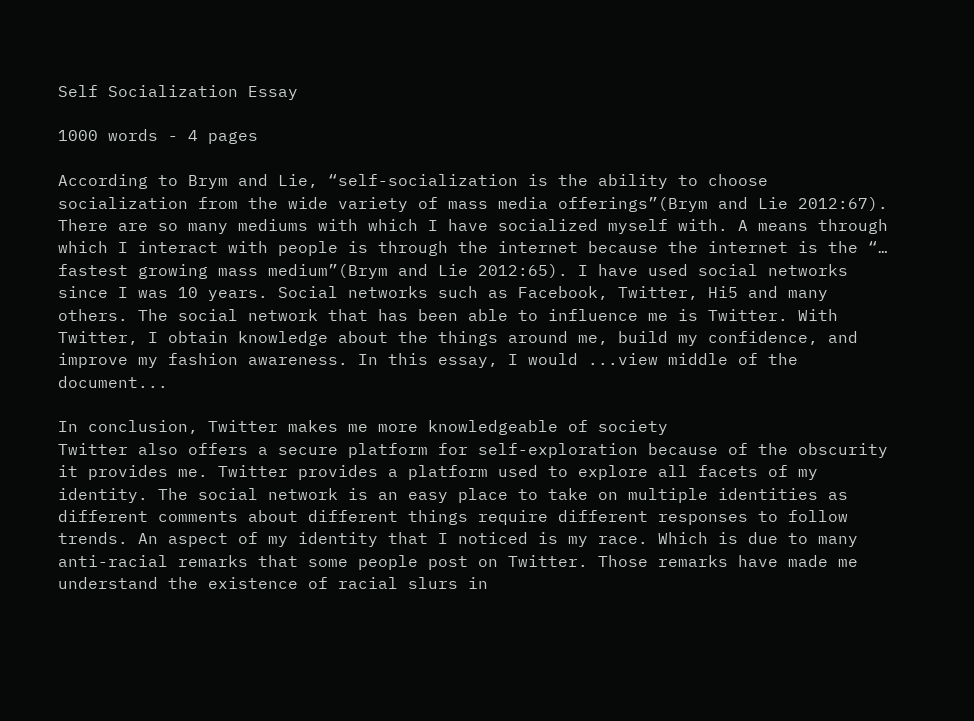Self Socialization Essay

1000 words - 4 pages

According to Brym and Lie, “self-socialization is the ability to choose socialization from the wide variety of mass media offerings”(Brym and Lie 2012:67). There are so many mediums with which I have socialized myself with. A means through which I interact with people is through the internet because the internet is the “… fastest growing mass medium”(Brym and Lie 2012:65). I have used social networks since I was 10 years. Social networks such as Facebook, Twitter, Hi5 and many others. The social network that has been able to influence me is Twitter. With Twitter, I obtain knowledge about the things around me, build my confidence, and improve my fashion awareness. In this essay, I would ...view middle of the document...

In conclusion, Twitter makes me more knowledgeable of society
Twitter also offers a secure platform for self-exploration because of the obscurity it provides me. Twitter provides a platform used to explore all facets of my identity. The social network is an easy place to take on multiple identities as different comments about different things require different responses to follow trends. An aspect of my identity that I noticed is my race. Which is due to many anti-racial remarks that some people post on Twitter. Those remarks have made me understand the existence of racial slurs in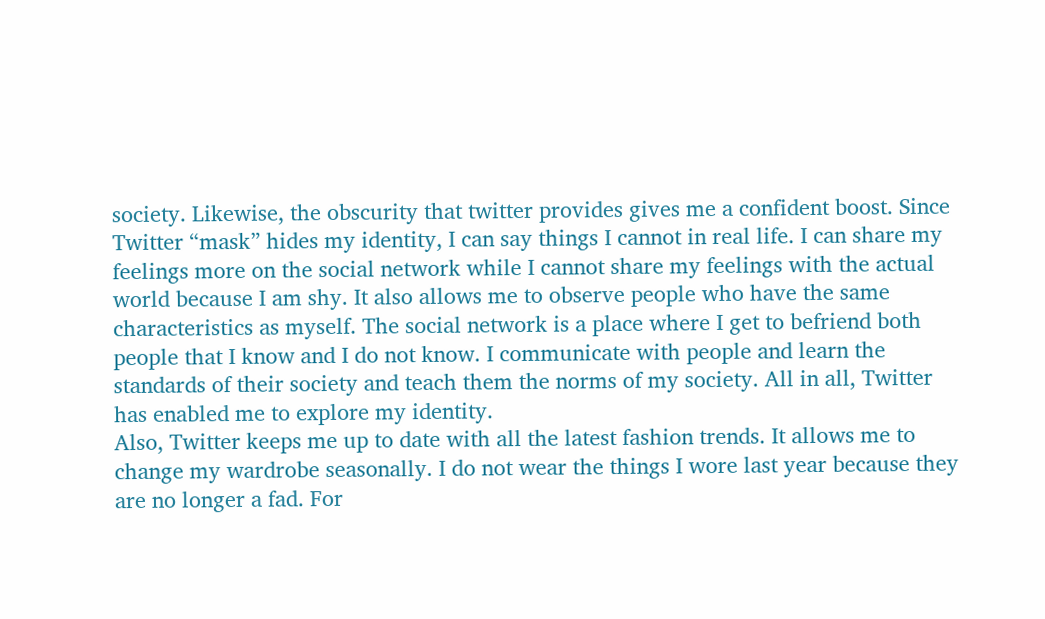society. Likewise, the obscurity that twitter provides gives me a confident boost. Since Twitter “mask” hides my identity, I can say things I cannot in real life. I can share my feelings more on the social network while I cannot share my feelings with the actual world because I am shy. It also allows me to observe people who have the same characteristics as myself. The social network is a place where I get to befriend both people that I know and I do not know. I communicate with people and learn the standards of their society and teach them the norms of my society. All in all, Twitter has enabled me to explore my identity.
Also, Twitter keeps me up to date with all the latest fashion trends. It allows me to change my wardrobe seasonally. I do not wear the things I wore last year because they are no longer a fad. For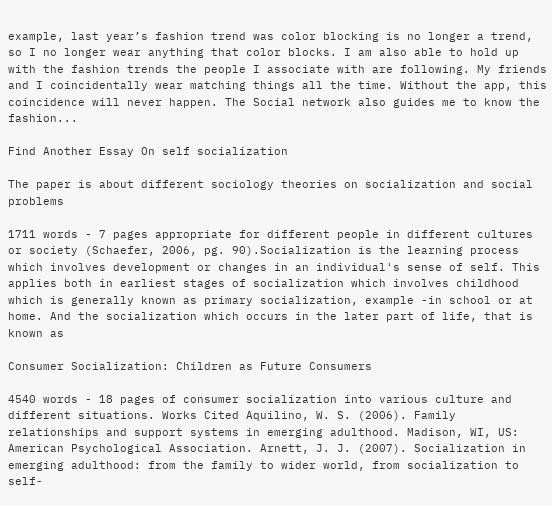example, last year’s fashion trend was color blocking is no longer a trend, so I no longer wear anything that color blocks. I am also able to hold up with the fashion trends the people I associate with are following. My friends and I coincidentally wear matching things all the time. Without the app, this coincidence will never happen. The Social network also guides me to know the fashion...

Find Another Essay On self socialization

The paper is about different sociology theories on socialization and social problems

1711 words - 7 pages appropriate for different people in different cultures or society (Schaefer, 2006, pg. 90).Socialization is the learning process which involves development or changes in an individual's sense of self. This applies both in earliest stages of socialization which involves childhood which is generally known as primary socialization, example -in school or at home. And the socialization which occurs in the later part of life, that is known as

Consumer Socialization: Children as Future Consumers

4540 words - 18 pages of consumer socialization into various culture and different situations. Works Cited Aquilino, W. S. (2006). Family relationships and support systems in emerging adulthood. Madison, WI, US: American Psychological Association. Arnett, J. J. (2007). Socialization in emerging adulthood: from the family to wider world, from socialization to self-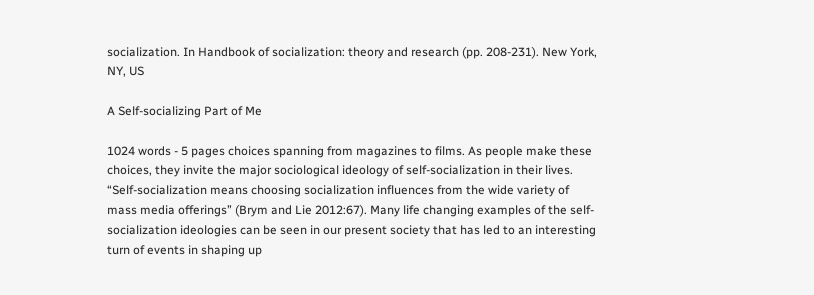socialization. In Handbook of socialization: theory and research (pp. 208-231). New York, NY, US

A Self-socializing Part of Me

1024 words - 5 pages choices spanning from magazines to films. As people make these choices, they invite the major sociological ideology of self-socialization in their lives. “Self-socialization means choosing socialization influences from the wide variety of mass media offerings” (Brym and Lie 2012:67). Many life changing examples of the self-socialization ideologies can be seen in our present society that has led to an interesting turn of events in shaping up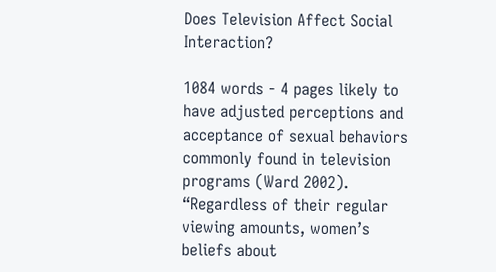Does Television Affect Social Interaction?

1084 words - 4 pages likely to have adjusted perceptions and acceptance of sexual behaviors commonly found in television programs (Ward 2002). “Regardless of their regular viewing amounts, women’s beliefs about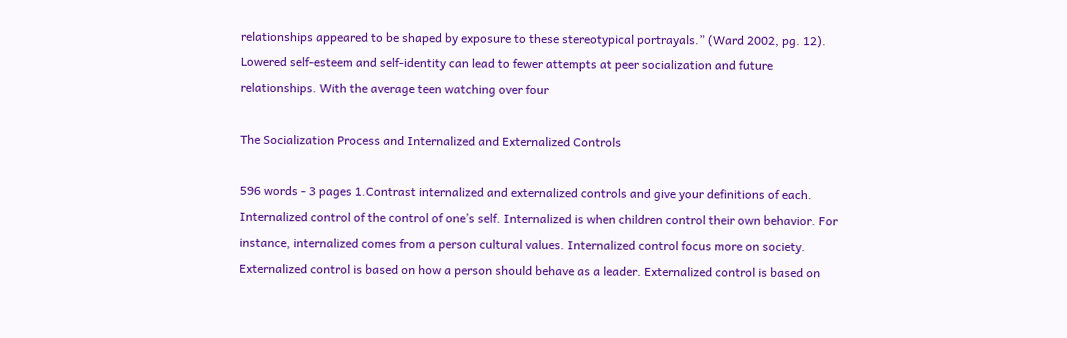relationships appeared to be shaped by exposure to these stereotypical portrayals.” (Ward 2002, pg. 12). Lowered self-esteem and self-identity can lead to fewer attempts at peer socialization and future relationships. With the average teen watching over four

The Socialization Process and Internalized and Externalized Controls

596 words - 3 pages 1.Contrast internalized and externalized controls and give your definitions of each. Internalized control of the control of one’s self. Internalized is when children control their own behavior. For instance, internalized comes from a person cultural values. Internalized control focus more on society. Externalized control is based on how a person should behave as a leader. Externalized control is based on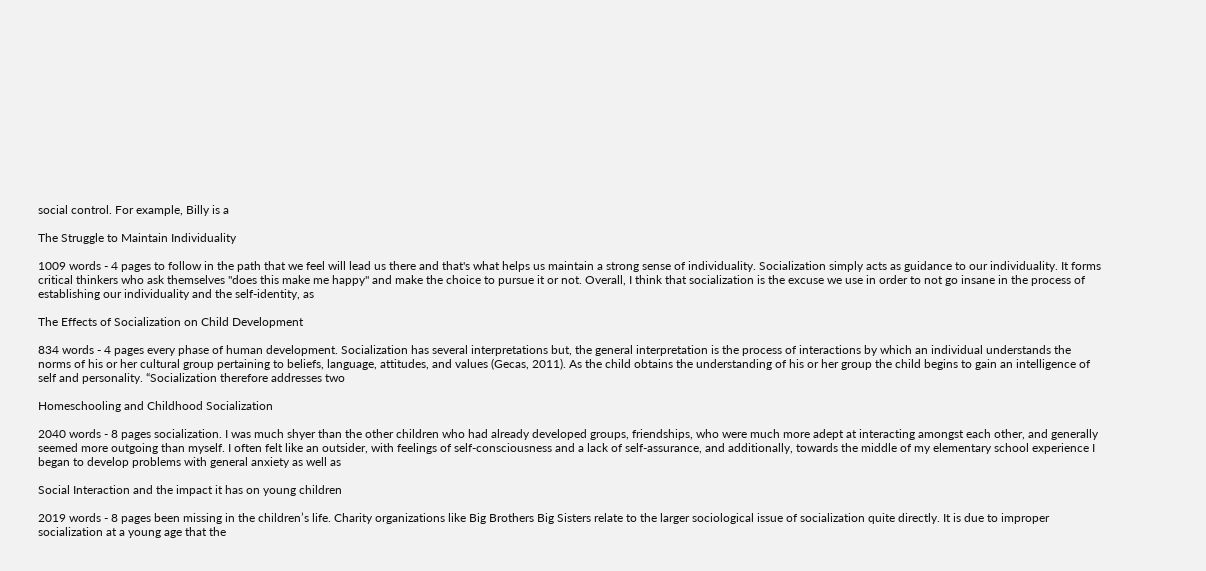social control. For example, Billy is a

The Struggle to Maintain Individuality

1009 words - 4 pages to follow in the path that we feel will lead us there and that's what helps us maintain a strong sense of individuality. Socialization simply acts as guidance to our individuality. It forms critical thinkers who ask themselves "does this make me happy" and make the choice to pursue it or not. Overall, I think that socialization is the excuse we use in order to not go insane in the process of establishing our individuality and the self-identity, as

The Effects of Socialization on Child Development

834 words - 4 pages every phase of human development. Socialization has several interpretations but, the general interpretation is the process of interactions by which an individual understands the norms of his or her cultural group pertaining to beliefs, language, attitudes, and values (Gecas, 2011). As the child obtains the understanding of his or her group the child begins to gain an intelligence of self and personality. “Socialization therefore addresses two

Homeschooling and Childhood Socialization

2040 words - 8 pages socialization. I was much shyer than the other children who had already developed groups, friendships, who were much more adept at interacting amongst each other, and generally seemed more outgoing than myself. I often felt like an outsider, with feelings of self-consciousness and a lack of self-assurance, and additionally, towards the middle of my elementary school experience I began to develop problems with general anxiety as well as

Social Interaction and the impact it has on young children

2019 words - 8 pages been missing in the children’s life. Charity organizations like Big Brothers Big Sisters relate to the larger sociological issue of socialization quite directly. It is due to improper socialization at a young age that the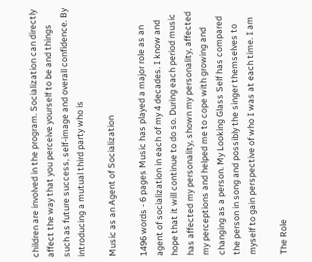children are involved in the program. Socialization can directly affect the way that you perceive yourself to be and things such as future success, self-image and overall confidence. By introducing a mutual third party who is

Music as an Agent of Socialization

1496 words - 6 pages Music has played a major role as an agent of socialization in each of my 4 decades. I know and hope that it will continue to do so. During each period music has affected my personality, shown my personality, affected my perceptions and helped me to cope with growing and changing as a person. My Looking Glass Self has compared the person in song and possibly the singer themselves to myself to gain perspective of who I was at each time. I am

The Role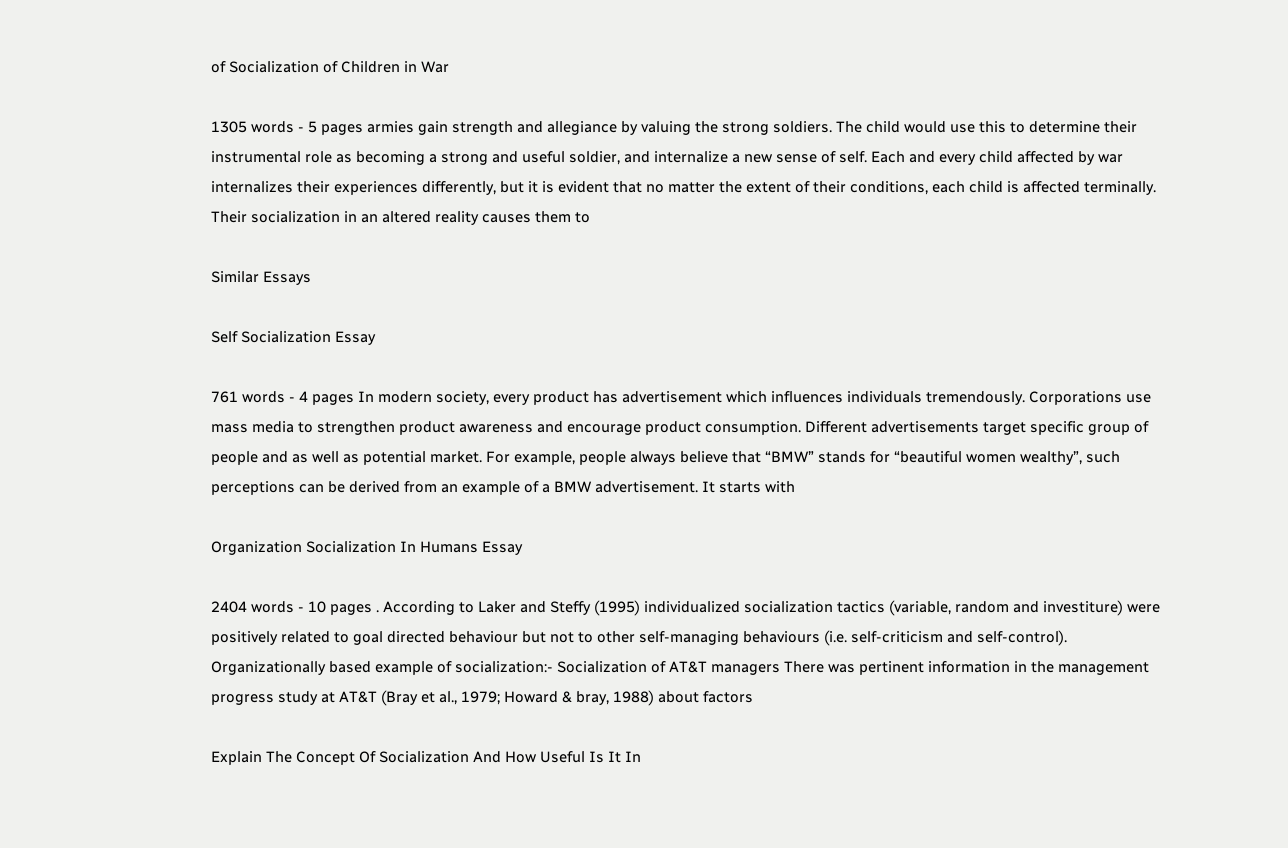of Socialization of Children in War

1305 words - 5 pages armies gain strength and allegiance by valuing the strong soldiers. The child would use this to determine their instrumental role as becoming a strong and useful soldier, and internalize a new sense of self. Each and every child affected by war internalizes their experiences differently, but it is evident that no matter the extent of their conditions, each child is affected terminally. Their socialization in an altered reality causes them to

Similar Essays

Self Socialization Essay

761 words - 4 pages In modern society, every product has advertisement which influences individuals tremendously. Corporations use mass media to strengthen product awareness and encourage product consumption. Different advertisements target specific group of people and as well as potential market. For example, people always believe that “BMW” stands for “beautiful women wealthy”, such perceptions can be derived from an example of a BMW advertisement. It starts with

Organization Socialization In Humans Essay

2404 words - 10 pages . According to Laker and Steffy (1995) individualized socialization tactics (variable, random and investiture) were positively related to goal directed behaviour but not to other self-managing behaviours (i.e. self-criticism and self-control). Organizationally based example of socialization:- Socialization of AT&T managers There was pertinent information in the management progress study at AT&T (Bray et al., 1979; Howard & bray, 1988) about factors

Explain The Concept Of Socialization And How Useful Is It In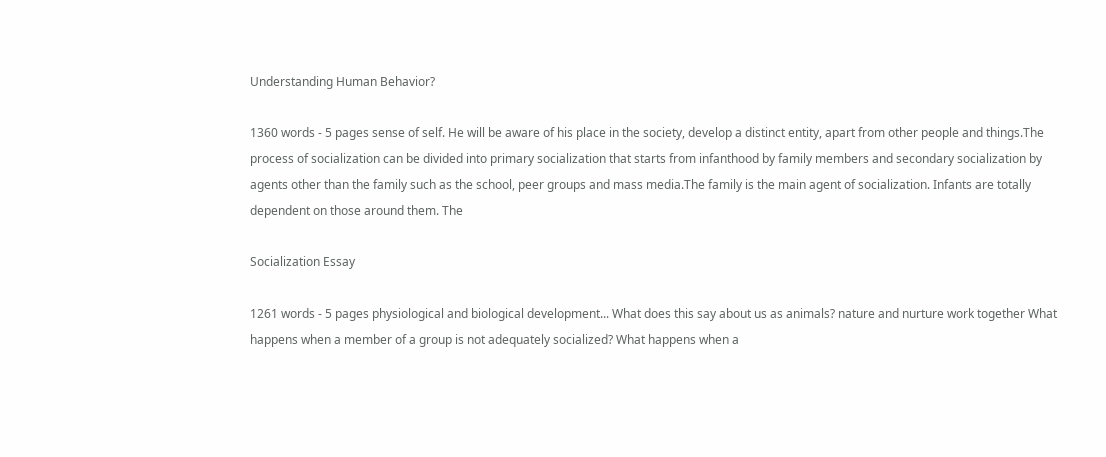Understanding Human Behavior?

1360 words - 5 pages sense of self. He will be aware of his place in the society, develop a distinct entity, apart from other people and things.The process of socialization can be divided into primary socialization that starts from infanthood by family members and secondary socialization by agents other than the family such as the school, peer groups and mass media.The family is the main agent of socialization. Infants are totally dependent on those around them. The

Socialization Essay

1261 words - 5 pages physiological and biological development... What does this say about us as animals? nature and nurture work together What happens when a member of a group is not adequately socialized? What happens when a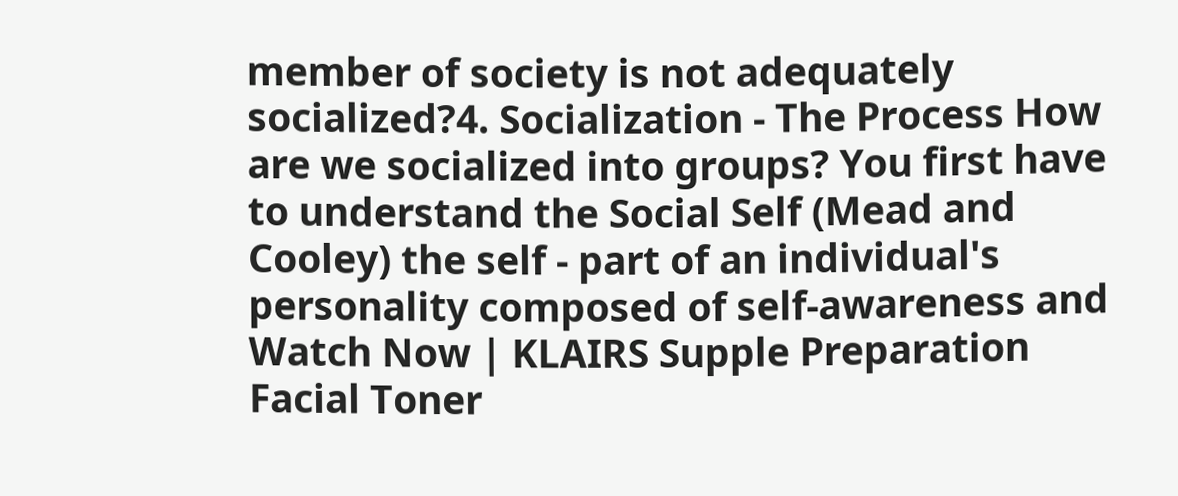member of society is not adequately socialized?4. Socialization - The Process How are we socialized into groups? You first have to understand the Social Self (Mead and Cooley) the self - part of an individual's personality composed of self-awareness and
Watch Now | KLAIRS Supple Preparation Facial Toner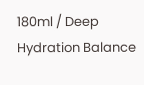180ml / Deep Hydration Balance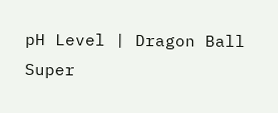pH Level | Dragon Ball Super